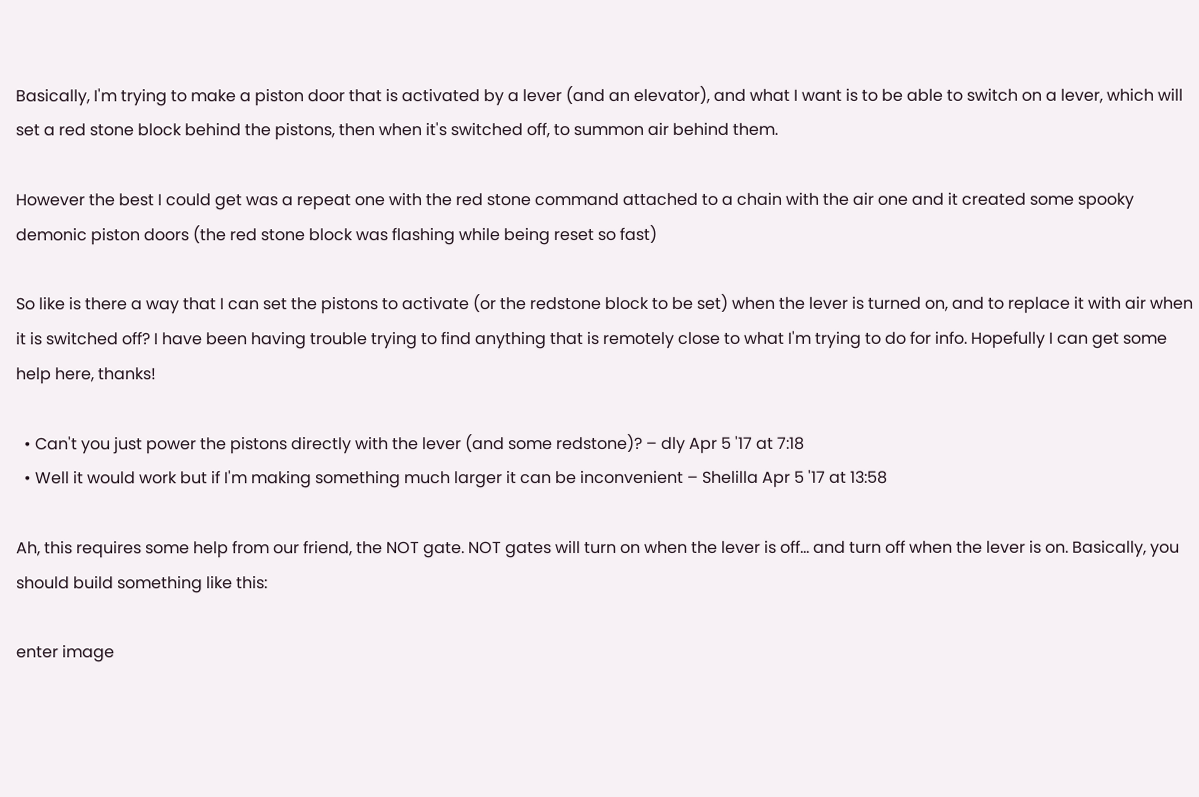Basically, I'm trying to make a piston door that is activated by a lever (and an elevator), and what I want is to be able to switch on a lever, which will set a red stone block behind the pistons, then when it's switched off, to summon air behind them.

However the best I could get was a repeat one with the red stone command attached to a chain with the air one and it created some spooky demonic piston doors (the red stone block was flashing while being reset so fast)

So like is there a way that I can set the pistons to activate (or the redstone block to be set) when the lever is turned on, and to replace it with air when it is switched off? I have been having trouble trying to find anything that is remotely close to what I'm trying to do for info. Hopefully I can get some help here, thanks!

  • Can't you just power the pistons directly with the lever (and some redstone)? – dly Apr 5 '17 at 7:18
  • Well it would work but if I'm making something much larger it can be inconvenient – Shelilla Apr 5 '17 at 13:58

Ah, this requires some help from our friend, the NOT gate. NOT gates will turn on when the lever is off... and turn off when the lever is on. Basically, you should build something like this:

enter image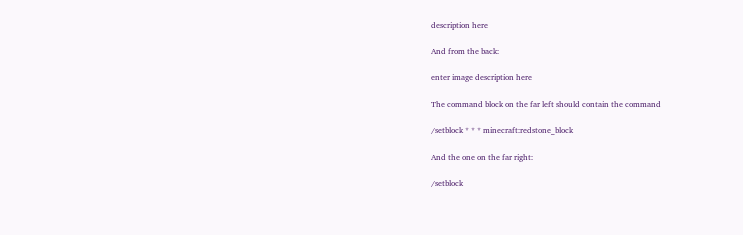description here

And from the back:

enter image description here

The command block on the far left should contain the command

/setblock * * * minecraft:redstone_block

And the one on the far right:

/setblock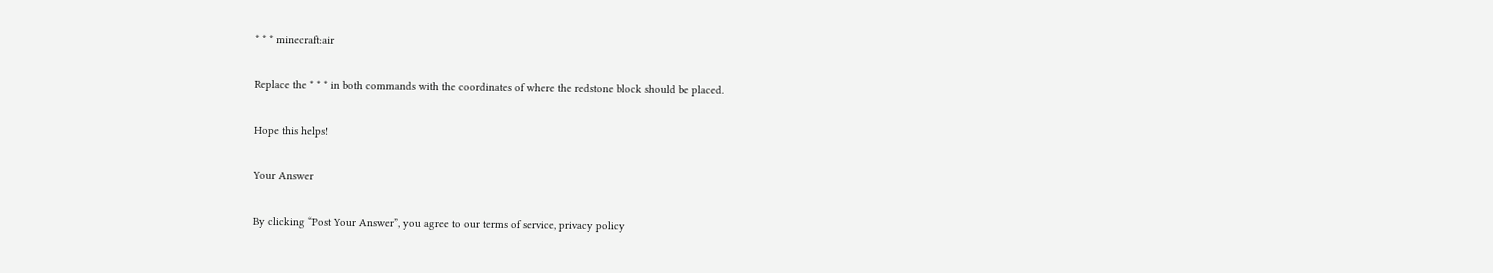* * * minecraft:air

Replace the * * * in both commands with the coordinates of where the redstone block should be placed.

Hope this helps!

Your Answer

By clicking “Post Your Answer”, you agree to our terms of service, privacy policy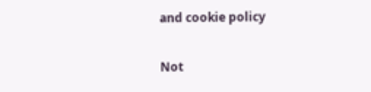and cookie policy

Not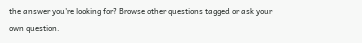the answer you're looking for? Browse other questions tagged or ask your own question.